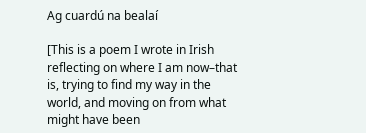Ag cuardú na bealaí

[This is a poem I wrote in Irish reflecting on where I am now–that is, trying to find my way in the world, and moving on from what might have been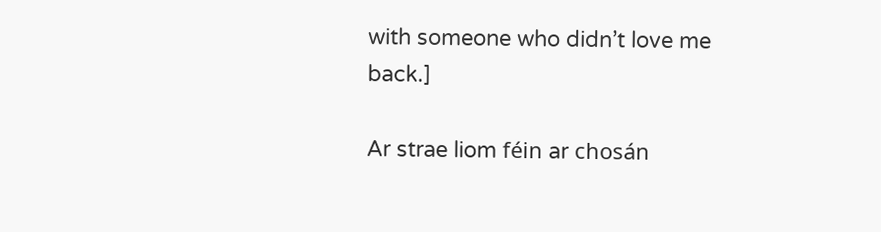with someone who didn’t love me back.]

Ar strae liom féin ar chosán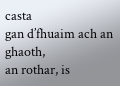casta
gan d’fhuaim ach an ghaoth,
an rothar, is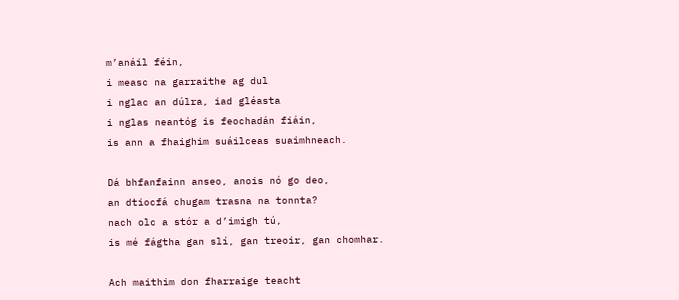m’anáil féin,
i measc na garraithe ag dul
i nglac an dúlra, iad gléasta
i nglas neantóg is feochadán fiáin,
is ann a fhaighim suáilceas suaimhneach.

Dá bhfanfainn anseo, anois nó go deo,
an dtiocfá chugam trasna na tonnta?
nach olc a stór a d’imigh tú,
is mé fágtha gan slí, gan treoir, gan chomhar.

Ach maithim don fharraige teacht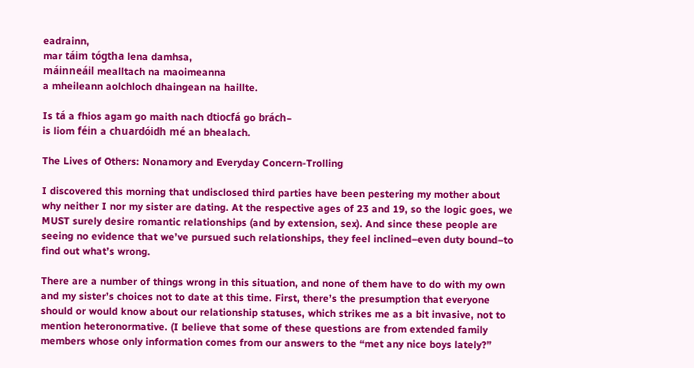eadrainn,
mar táim tógtha lena damhsa,
máinneáil mealltach na maoimeanna
a mheileann aolchloch dhaingean na haillte.

Is tá a fhios agam go maith nach dtiocfá go brách–
is liom féin a chuardóidh mé an bhealach.

The Lives of Others: Nonamory and Everyday Concern-Trolling

I discovered this morning that undisclosed third parties have been pestering my mother about why neither I nor my sister are dating. At the respective ages of 23 and 19, so the logic goes, we MUST surely desire romantic relationships (and by extension, sex). And since these people are seeing no evidence that we’ve pursued such relationships, they feel inclined–even duty bound–to find out what’s wrong.

There are a number of things wrong in this situation, and none of them have to do with my own and my sister’s choices not to date at this time. First, there’s the presumption that everyone should or would know about our relationship statuses, which strikes me as a bit invasive, not to mention heteronormative. (I believe that some of these questions are from extended family members whose only information comes from our answers to the “met any nice boys lately?”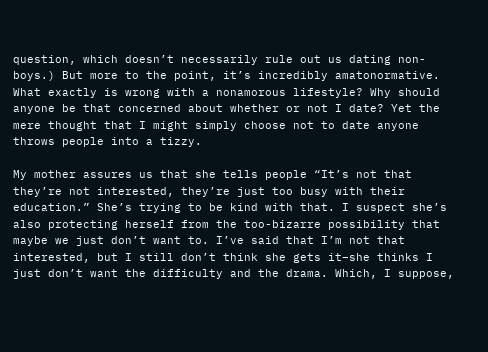question, which doesn’t necessarily rule out us dating non-boys.) But more to the point, it’s incredibly amatonormative. What exactly is wrong with a nonamorous lifestyle? Why should anyone be that concerned about whether or not I date? Yet the mere thought that I might simply choose not to date anyone throws people into a tizzy.

My mother assures us that she tells people “It’s not that they’re not interested, they’re just too busy with their education.” She’s trying to be kind with that. I suspect she’s also protecting herself from the too-bizarre possibility that maybe we just don’t want to. I’ve said that I’m not that interested, but I still don’t think she gets it–she thinks I just don’t want the difficulty and the drama. Which, I suppose,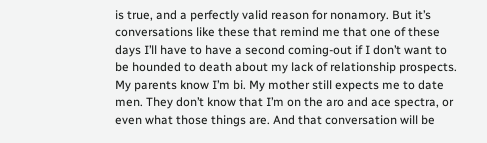is true, and a perfectly valid reason for nonamory. But it’s conversations like these that remind me that one of these days I’ll have to have a second coming-out if I don’t want to be hounded to death about my lack of relationship prospects. My parents know I’m bi. My mother still expects me to date men. They don’t know that I’m on the aro and ace spectra, or even what those things are. And that conversation will be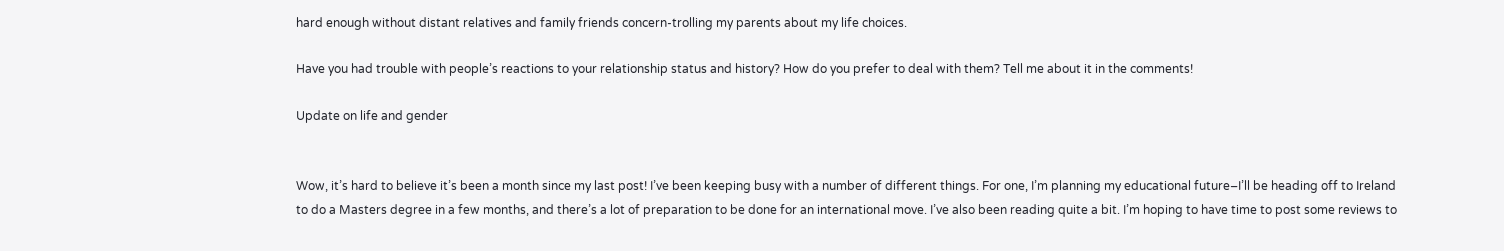hard enough without distant relatives and family friends concern-trolling my parents about my life choices.

Have you had trouble with people’s reactions to your relationship status and history? How do you prefer to deal with them? Tell me about it in the comments!

Update on life and gender


Wow, it’s hard to believe it’s been a month since my last post! I’ve been keeping busy with a number of different things. For one, I’m planning my educational future–I’ll be heading off to Ireland to do a Masters degree in a few months, and there’s a lot of preparation to be done for an international move. I’ve also been reading quite a bit. I’m hoping to have time to post some reviews to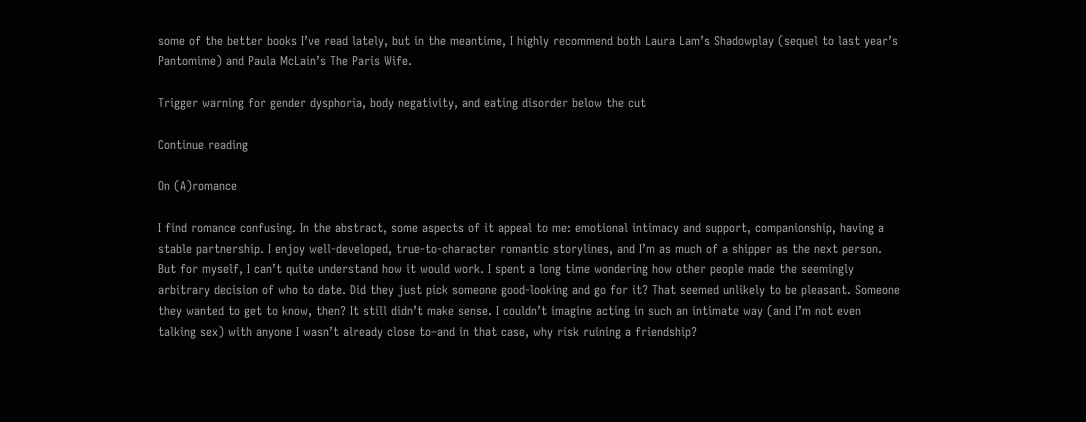some of the better books I’ve read lately, but in the meantime, I highly recommend both Laura Lam’s Shadowplay (sequel to last year’s Pantomime) and Paula McLain’s The Paris Wife.

Trigger warning for gender dysphoria, body negativity, and eating disorder below the cut

Continue reading

On (A)romance

I find romance confusing. In the abstract, some aspects of it appeal to me: emotional intimacy and support, companionship, having a stable partnership. I enjoy well-developed, true-to-character romantic storylines, and I’m as much of a shipper as the next person. But for myself, I can’t quite understand how it would work. I spent a long time wondering how other people made the seemingly arbitrary decision of who to date. Did they just pick someone good-looking and go for it? That seemed unlikely to be pleasant. Someone they wanted to get to know, then? It still didn’t make sense. I couldn’t imagine acting in such an intimate way (and I’m not even talking sex) with anyone I wasn’t already close to–and in that case, why risk ruining a friendship?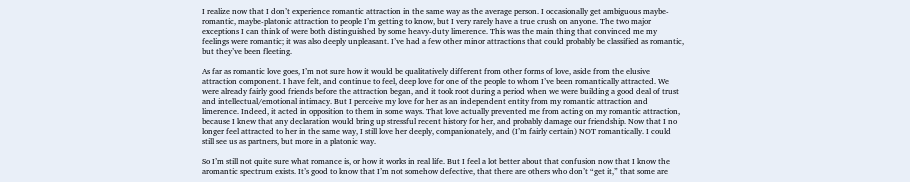I realize now that I don’t experience romantic attraction in the same way as the average person. I occasionally get ambiguous maybe-romantic, maybe-platonic attraction to people I’m getting to know, but I very rarely have a true crush on anyone. The two major exceptions I can think of were both distinguished by some heavy-duty limerence. This was the main thing that convinced me my feelings were romantic; it was also deeply unpleasant. I’ve had a few other minor attractions that could probably be classified as romantic, but they’ve been fleeting.

As far as romantic love goes, I’m not sure how it would be qualitatively different from other forms of love, aside from the elusive attraction component. I have felt, and continue to feel, deep love for one of the people to whom I’ve been romantically attracted. We were already fairly good friends before the attraction began, and it took root during a period when we were building a good deal of trust and intellectual/emotional intimacy. But I perceive my love for her as an independent entity from my romantic attraction and limerence. Indeed, it acted in opposition to them in some ways. That love actually prevented me from acting on my romantic attraction, because I knew that any declaration would bring up stressful recent history for her, and probably damage our friendship. Now that I no longer feel attracted to her in the same way, I still love her deeply, companionately, and (I’m fairly certain) NOT romantically. I could still see us as partners, but more in a platonic way.

So I’m still not quite sure what romance is, or how it works in real life. But I feel a lot better about that confusion now that I know the aromantic spectrum exists. It’s good to know that I’m not somehow defective, that there are others who don’t “get it,” that some are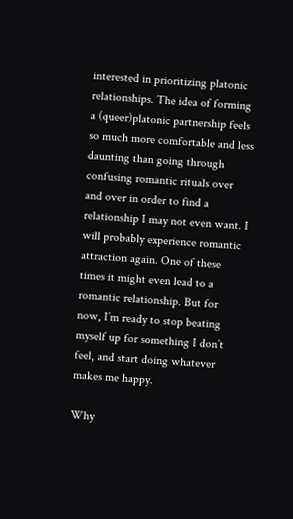interested in prioritizing platonic relationships. The idea of forming a (queer)platonic partnership feels so much more comfortable and less daunting than going through confusing romantic rituals over and over in order to find a relationship I may not even want. I will probably experience romantic attraction again. One of these times it might even lead to a romantic relationship. But for now, I’m ready to stop beating myself up for something I don’t feel, and start doing whatever makes me happy.

Why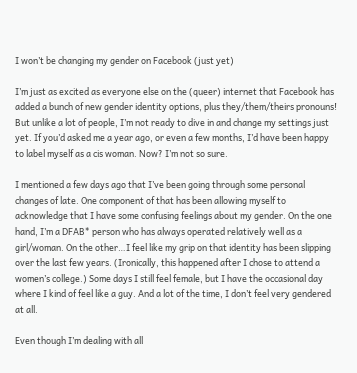I won’t be changing my gender on Facebook (just yet)

I’m just as excited as everyone else on the (queer) internet that Facebook has added a bunch of new gender identity options, plus they/them/theirs pronouns! But unlike a lot of people, I’m not ready to dive in and change my settings just yet. If you’d asked me a year ago, or even a few months, I’d have been happy to label myself as a cis woman. Now? I’m not so sure.

I mentioned a few days ago that I’ve been going through some personal changes of late. One component of that has been allowing myself to acknowledge that I have some confusing feelings about my gender. On the one hand, I’m a DFAB* person who has always operated relatively well as a girl/woman. On the other…I feel like my grip on that identity has been slipping over the last few years. (Ironically, this happened after I chose to attend a women’s college.) Some days I still feel female, but I have the occasional day where I kind of feel like a guy. And a lot of the time, I don’t feel very gendered at all.

Even though I’m dealing with all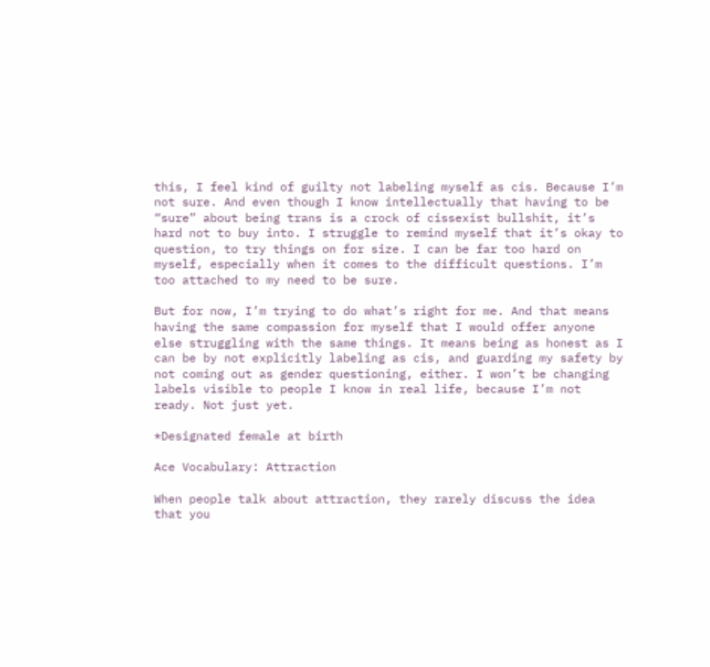this, I feel kind of guilty not labeling myself as cis. Because I’m not sure. And even though I know intellectually that having to be “sure” about being trans is a crock of cissexist bullshit, it’s hard not to buy into. I struggle to remind myself that it’s okay to question, to try things on for size. I can be far too hard on myself, especially when it comes to the difficult questions. I’m too attached to my need to be sure.

But for now, I’m trying to do what’s right for me. And that means having the same compassion for myself that I would offer anyone else struggling with the same things. It means being as honest as I can be by not explicitly labeling as cis, and guarding my safety by not coming out as gender questioning, either. I won’t be changing labels visible to people I know in real life, because I’m not ready. Not just yet.

*Designated female at birth

Ace Vocabulary: Attraction

When people talk about attraction, they rarely discuss the idea that you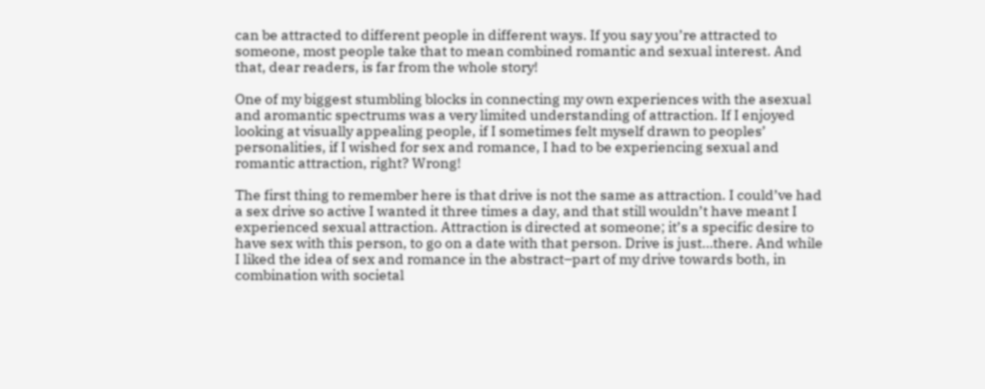can be attracted to different people in different ways. If you say you’re attracted to someone, most people take that to mean combined romantic and sexual interest. And that, dear readers, is far from the whole story!

One of my biggest stumbling blocks in connecting my own experiences with the asexual and aromantic spectrums was a very limited understanding of attraction. If I enjoyed looking at visually appealing people, if I sometimes felt myself drawn to peoples’ personalities, if I wished for sex and romance, I had to be experiencing sexual and romantic attraction, right? Wrong!

The first thing to remember here is that drive is not the same as attraction. I could’ve had a sex drive so active I wanted it three times a day, and that still wouldn’t have meant I experienced sexual attraction. Attraction is directed at someone; it’s a specific desire to have sex with this person, to go on a date with that person. Drive is just…there. And while I liked the idea of sex and romance in the abstract–part of my drive towards both, in combination with societal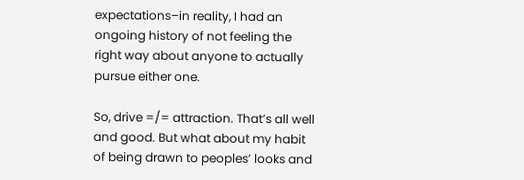expectations–in reality, I had an ongoing history of not feeling the right way about anyone to actually pursue either one.

So, drive =/= attraction. That’s all well and good. But what about my habit of being drawn to peoples’ looks and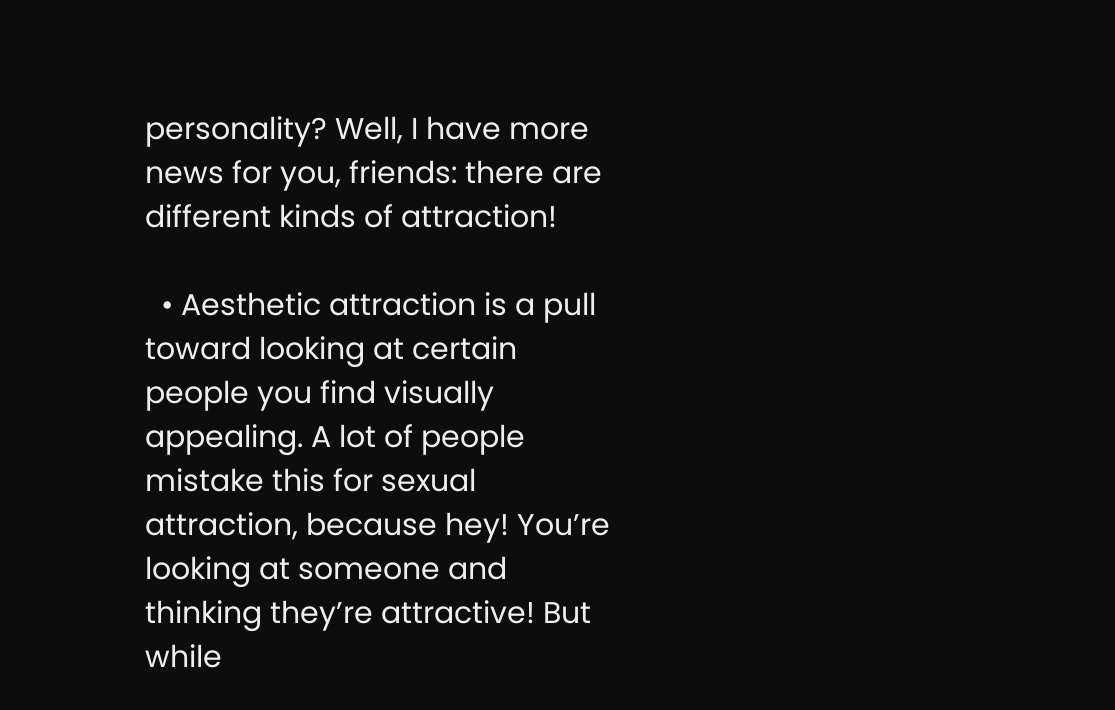personality? Well, I have more news for you, friends: there are different kinds of attraction!

  • Aesthetic attraction is a pull toward looking at certain people you find visually appealing. A lot of people mistake this for sexual attraction, because hey! You’re looking at someone and thinking they’re attractive! But while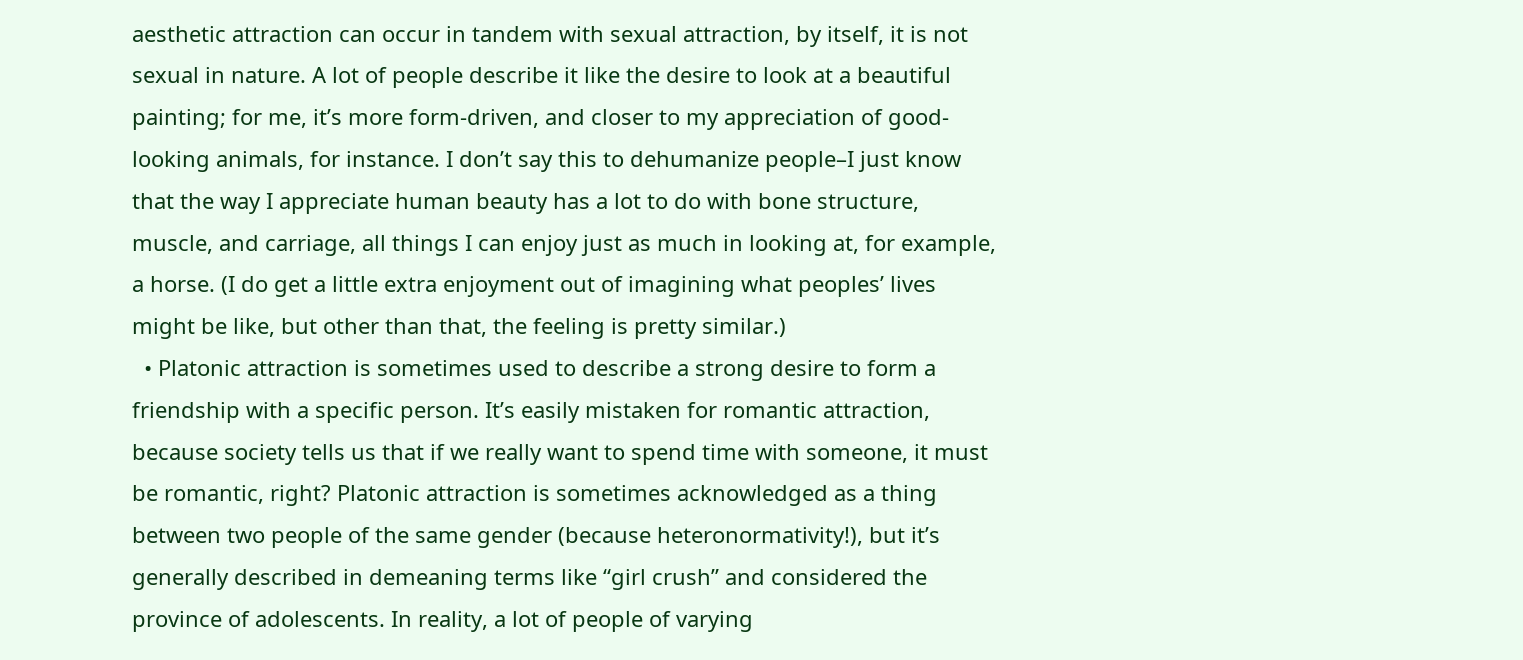aesthetic attraction can occur in tandem with sexual attraction, by itself, it is not sexual in nature. A lot of people describe it like the desire to look at a beautiful painting; for me, it’s more form-driven, and closer to my appreciation of good-looking animals, for instance. I don’t say this to dehumanize people–I just know that the way I appreciate human beauty has a lot to do with bone structure, muscle, and carriage, all things I can enjoy just as much in looking at, for example, a horse. (I do get a little extra enjoyment out of imagining what peoples’ lives might be like, but other than that, the feeling is pretty similar.)
  • Platonic attraction is sometimes used to describe a strong desire to form a friendship with a specific person. It’s easily mistaken for romantic attraction, because society tells us that if we really want to spend time with someone, it must be romantic, right? Platonic attraction is sometimes acknowledged as a thing between two people of the same gender (because heteronormativity!), but it’s generally described in demeaning terms like “girl crush” and considered the province of adolescents. In reality, a lot of people of varying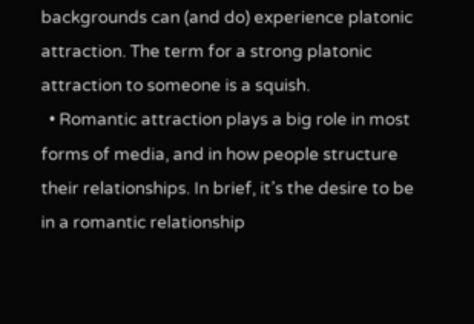backgrounds can (and do) experience platonic attraction. The term for a strong platonic attraction to someone is a squish.
  • Romantic attraction plays a big role in most forms of media, and in how people structure their relationships. In brief, it’s the desire to be in a romantic relationship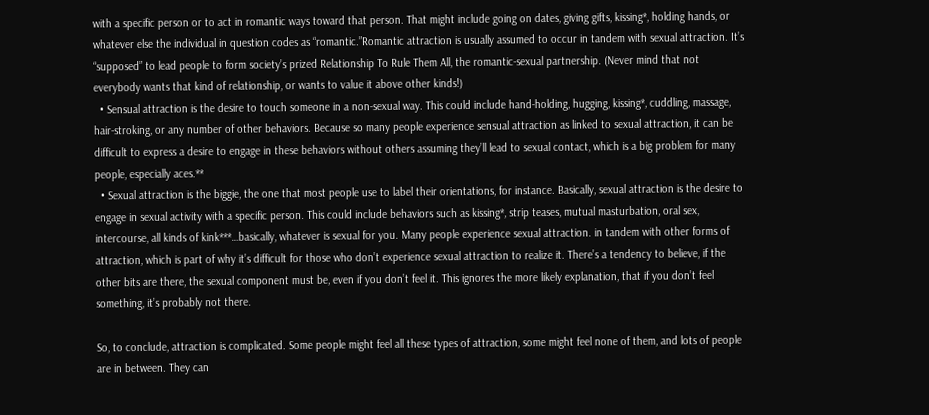with a specific person or to act in romantic ways toward that person. That might include going on dates, giving gifts, kissing*, holding hands, or whatever else the individual in question codes as “romantic.”Romantic attraction is usually assumed to occur in tandem with sexual attraction. It’s “supposed” to lead people to form society’s prized Relationship To Rule Them All, the romantic-sexual partnership. (Never mind that not everybody wants that kind of relationship, or wants to value it above other kinds!)
  • Sensual attraction is the desire to touch someone in a non-sexual way. This could include hand-holding, hugging, kissing*, cuddling, massage, hair-stroking, or any number of other behaviors. Because so many people experience sensual attraction as linked to sexual attraction, it can be difficult to express a desire to engage in these behaviors without others assuming they’ll lead to sexual contact, which is a big problem for many people, especially aces.**
  • Sexual attraction is the biggie, the one that most people use to label their orientations, for instance. Basically, sexual attraction is the desire to engage in sexual activity with a specific person. This could include behaviors such as kissing*, strip teases, mutual masturbation, oral sex, intercourse, all kinds of kink***…basically, whatever is sexual for you. Many people experience sexual attraction. in tandem with other forms of attraction, which is part of why it’s difficult for those who don’t experience sexual attraction to realize it. There’s a tendency to believe, if the other bits are there, the sexual component must be, even if you don’t feel it. This ignores the more likely explanation, that if you don’t feel something, it’s probably not there.

So, to conclude, attraction is complicated. Some people might feel all these types of attraction, some might feel none of them, and lots of people are in between. They can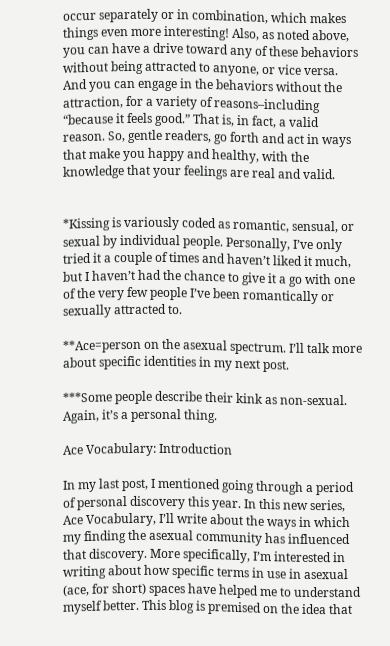occur separately or in combination, which makes things even more interesting! Also, as noted above, you can have a drive toward any of these behaviors without being attracted to anyone, or vice versa. And you can engage in the behaviors without the attraction, for a variety of reasons–including “because it feels good.” That is, in fact, a valid reason. So, gentle readers, go forth and act in ways that make you happy and healthy, with the knowledge that your feelings are real and valid.


*Kissing is variously coded as romantic, sensual, or sexual by individual people. Personally, I’ve only tried it a couple of times and haven’t liked it much, but I haven’t had the chance to give it a go with one of the very few people I’ve been romantically or sexually attracted to.

**Ace=person on the asexual spectrum. I’ll talk more about specific identities in my next post.

***Some people describe their kink as non-sexual. Again, it’s a personal thing.

Ace Vocabulary: Introduction

In my last post, I mentioned going through a period of personal discovery this year. In this new series, Ace Vocabulary, I’ll write about the ways in which my finding the asexual community has influenced that discovery. More specifically, I’m interested in writing about how specific terms in use in asexual (ace, for short) spaces have helped me to understand myself better. This blog is premised on the idea that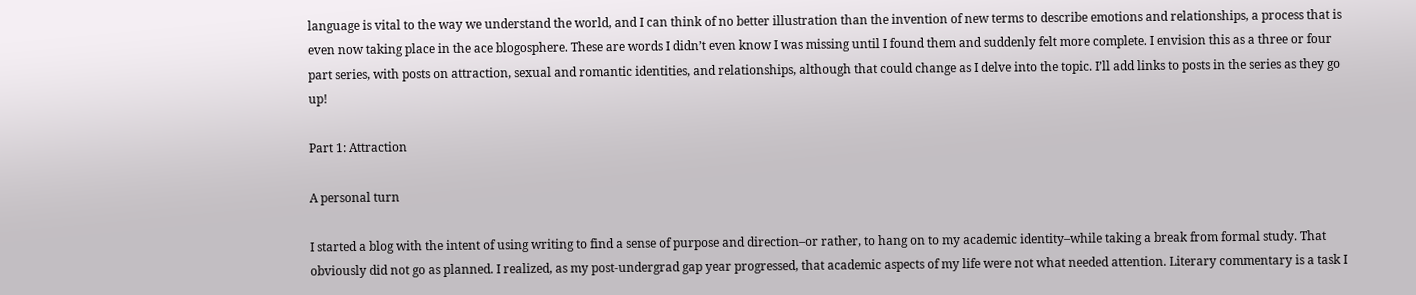language is vital to the way we understand the world, and I can think of no better illustration than the invention of new terms to describe emotions and relationships, a process that is even now taking place in the ace blogosphere. These are words I didn’t even know I was missing until I found them and suddenly felt more complete. I envision this as a three or four part series, with posts on attraction, sexual and romantic identities, and relationships, although that could change as I delve into the topic. I’ll add links to posts in the series as they go up!

Part 1: Attraction

A personal turn

I started a blog with the intent of using writing to find a sense of purpose and direction–or rather, to hang on to my academic identity–while taking a break from formal study. That obviously did not go as planned. I realized, as my post-undergrad gap year progressed, that academic aspects of my life were not what needed attention. Literary commentary is a task I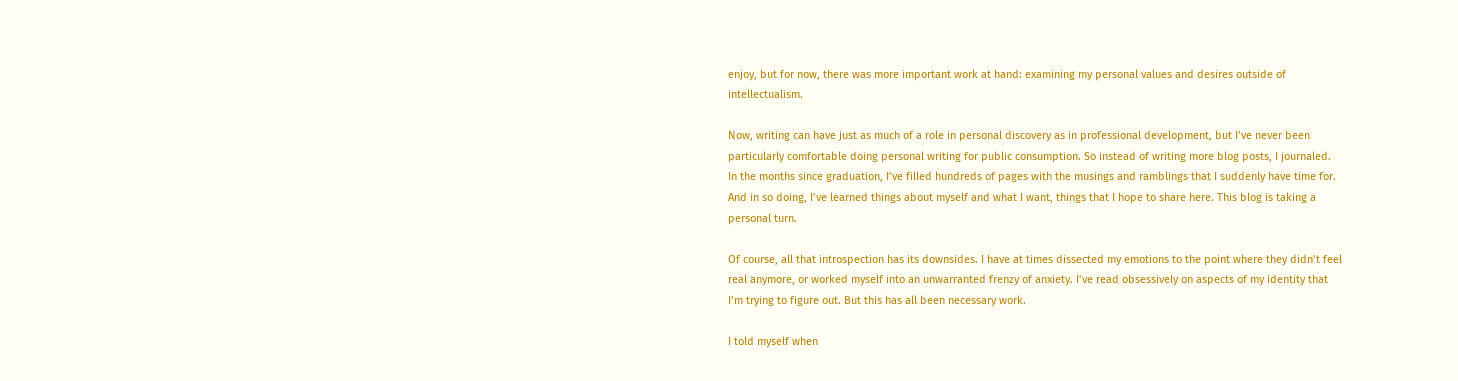enjoy, but for now, there was more important work at hand: examining my personal values and desires outside of intellectualism.

Now, writing can have just as much of a role in personal discovery as in professional development, but I’ve never been particularly comfortable doing personal writing for public consumption. So instead of writing more blog posts, I journaled. In the months since graduation, I’ve filled hundreds of pages with the musings and ramblings that I suddenly have time for. And in so doing, I’ve learned things about myself and what I want, things that I hope to share here. This blog is taking a personal turn.

Of course, all that introspection has its downsides. I have at times dissected my emotions to the point where they didn’t feel real anymore, or worked myself into an unwarranted frenzy of anxiety. I’ve read obsessively on aspects of my identity that I’m trying to figure out. But this has all been necessary work.

I told myself when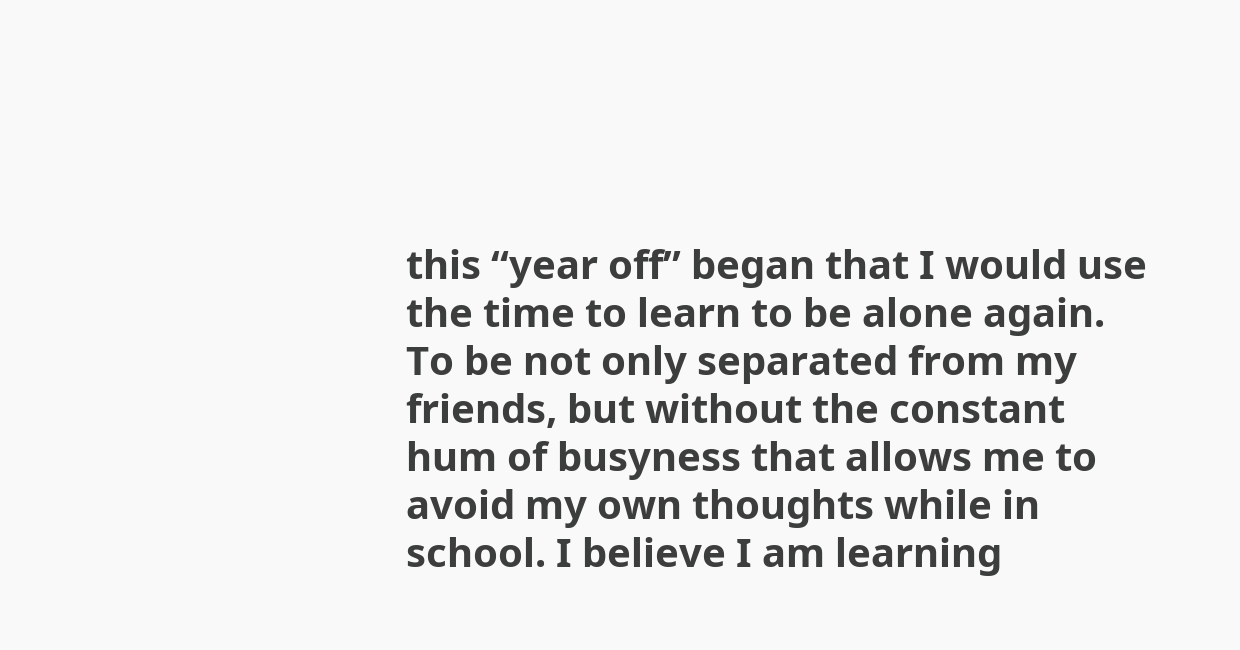this “year off” began that I would use the time to learn to be alone again. To be not only separated from my friends, but without the constant hum of busyness that allows me to avoid my own thoughts while in school. I believe I am learning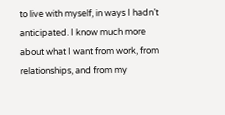to live with myself, in ways I hadn’t anticipated. I know much more about what I want from work, from relationships, and from my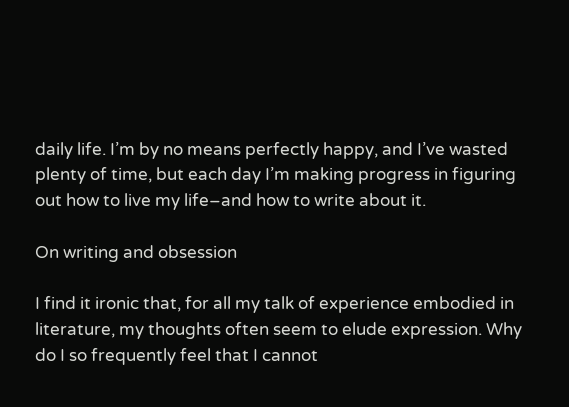daily life. I’m by no means perfectly happy, and I’ve wasted plenty of time, but each day I’m making progress in figuring out how to live my life–and how to write about it.

On writing and obsession

I find it ironic that, for all my talk of experience embodied in literature, my thoughts often seem to elude expression. Why do I so frequently feel that I cannot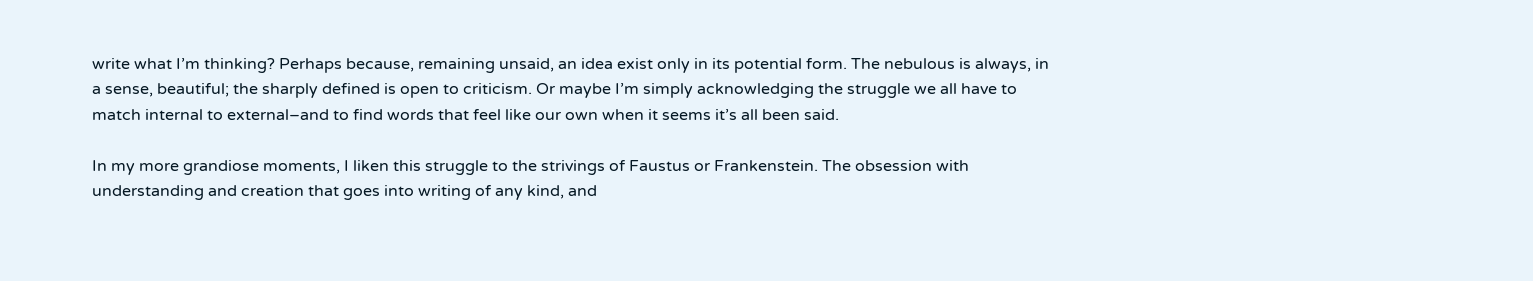write what I’m thinking? Perhaps because, remaining unsaid, an idea exist only in its potential form. The nebulous is always, in a sense, beautiful; the sharply defined is open to criticism. Or maybe I’m simply acknowledging the struggle we all have to match internal to external–and to find words that feel like our own when it seems it’s all been said.

In my more grandiose moments, I liken this struggle to the strivings of Faustus or Frankenstein. The obsession with understanding and creation that goes into writing of any kind, and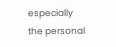especially the personal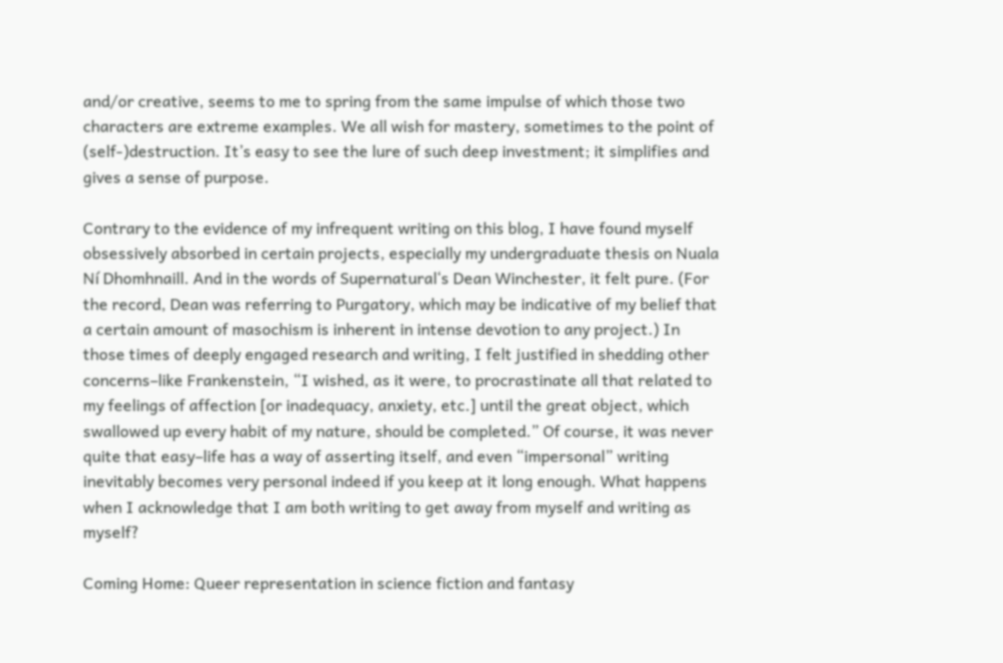and/or creative, seems to me to spring from the same impulse of which those two characters are extreme examples. We all wish for mastery, sometimes to the point of (self-)destruction. It’s easy to see the lure of such deep investment; it simplifies and gives a sense of purpose.

Contrary to the evidence of my infrequent writing on this blog, I have found myself obsessively absorbed in certain projects, especially my undergraduate thesis on Nuala Ní Dhomhnaill. And in the words of Supernatural‘s Dean Winchester, it felt pure. (For the record, Dean was referring to Purgatory, which may be indicative of my belief that a certain amount of masochism is inherent in intense devotion to any project.) In those times of deeply engaged research and writing, I felt justified in shedding other concerns–like Frankenstein, “I wished, as it were, to procrastinate all that related to my feelings of affection [or inadequacy, anxiety, etc.] until the great object, which swallowed up every habit of my nature, should be completed.” Of course, it was never quite that easy–life has a way of asserting itself, and even “impersonal” writing inevitably becomes very personal indeed if you keep at it long enough. What happens when I acknowledge that I am both writing to get away from myself and writing as myself?

Coming Home: Queer representation in science fiction and fantasy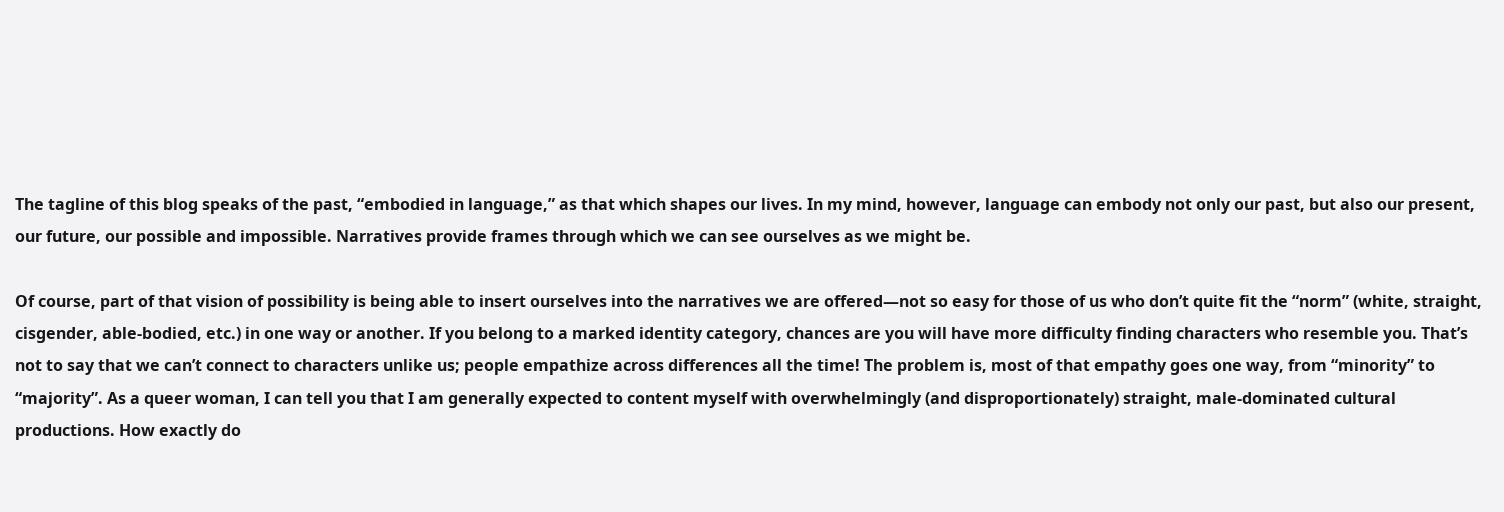The tagline of this blog speaks of the past, “embodied in language,” as that which shapes our lives. In my mind, however, language can embody not only our past, but also our present, our future, our possible and impossible. Narratives provide frames through which we can see ourselves as we might be.

Of course, part of that vision of possibility is being able to insert ourselves into the narratives we are offered—not so easy for those of us who don’t quite fit the “norm” (white, straight, cisgender, able-bodied, etc.) in one way or another. If you belong to a marked identity category, chances are you will have more difficulty finding characters who resemble you. That’s not to say that we can’t connect to characters unlike us; people empathize across differences all the time! The problem is, most of that empathy goes one way, from “minority” to “majority”. As a queer woman, I can tell you that I am generally expected to content myself with overwhelmingly (and disproportionately) straight, male-dominated cultural productions. How exactly do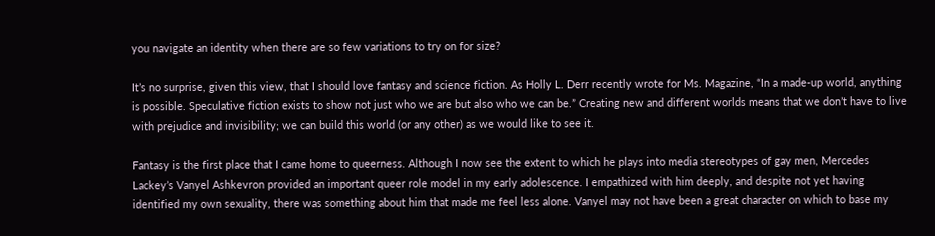you navigate an identity when there are so few variations to try on for size?

It’s no surprise, given this view, that I should love fantasy and science fiction. As Holly L. Derr recently wrote for Ms. Magazine, “In a made-up world, anything is possible. Speculative fiction exists to show not just who we are but also who we can be.” Creating new and different worlds means that we don’t have to live with prejudice and invisibility; we can build this world (or any other) as we would like to see it.

Fantasy is the first place that I came home to queerness. Although I now see the extent to which he plays into media stereotypes of gay men, Mercedes Lackey’s Vanyel Ashkevron provided an important queer role model in my early adolescence. I empathized with him deeply, and despite not yet having identified my own sexuality, there was something about him that made me feel less alone. Vanyel may not have been a great character on which to base my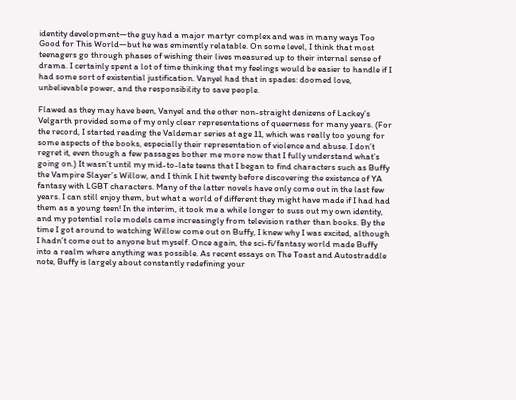identity development—the guy had a major martyr complex and was in many ways Too Good for This World—but he was eminently relatable. On some level, I think that most teenagers go through phases of wishing their lives measured up to their internal sense of drama. I certainly spent a lot of time thinking that my feelings would be easier to handle if I had some sort of existential justification. Vanyel had that in spades: doomed love, unbelievable power, and the responsibility to save people.

Flawed as they may have been, Vanyel and the other non-straight denizens of Lackey’s Velgarth provided some of my only clear representations of queerness for many years. (For the record, I started reading the Valdemar series at age 11, which was really too young for some aspects of the books, especially their representation of violence and abuse. I don’t regret it, even though a few passages bother me more now that I fully understand what’s going on.) It wasn’t until my mid-to-late teens that I began to find characters such as Buffy the Vampire Slayer’s Willow, and I think I hit twenty before discovering the existence of YA fantasy with LGBT characters. Many of the latter novels have only come out in the last few years. I can still enjoy them, but what a world of different they might have made if I had had them as a young teen! In the interim, it took me a while longer to suss out my own identity, and my potential role models came increasingly from television rather than books. By the time I got around to watching Willow come out on Buffy, I knew why I was excited, although I hadn’t come out to anyone but myself. Once again, the sci-fi/fantasy world made Buffy into a realm where anything was possible. As recent essays on The Toast and Autostraddle note, Buffy is largely about constantly redefining your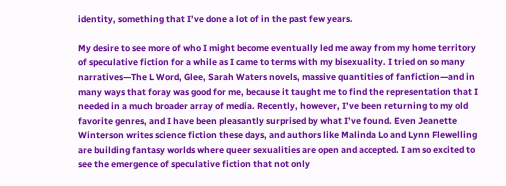identity, something that I’ve done a lot of in the past few years.

My desire to see more of who I might become eventually led me away from my home territory of speculative fiction for a while as I came to terms with my bisexuality. I tried on so many narratives—The L Word, Glee, Sarah Waters novels, massive quantities of fanfiction—and in many ways that foray was good for me, because it taught me to find the representation that I needed in a much broader array of media. Recently, however, I’ve been returning to my old favorite genres, and I have been pleasantly surprised by what I’ve found. Even Jeanette Winterson writes science fiction these days, and authors like Malinda Lo and Lynn Flewelling are building fantasy worlds where queer sexualities are open and accepted. I am so excited to see the emergence of speculative fiction that not only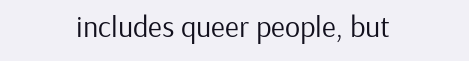includes queer people, but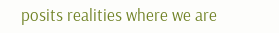posits realities where we are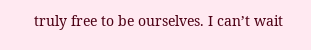truly free to be ourselves. I can’t wait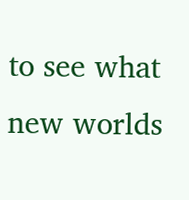to see what new worlds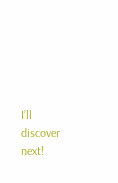I’ll discover next!